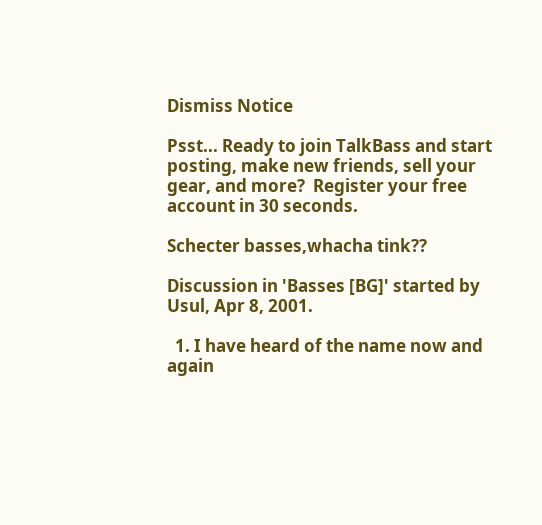Dismiss Notice

Psst... Ready to join TalkBass and start posting, make new friends, sell your gear, and more?  Register your free account in 30 seconds.

Schecter basses,whacha tink??

Discussion in 'Basses [BG]' started by Usul, Apr 8, 2001.

  1. I have heard of the name now and again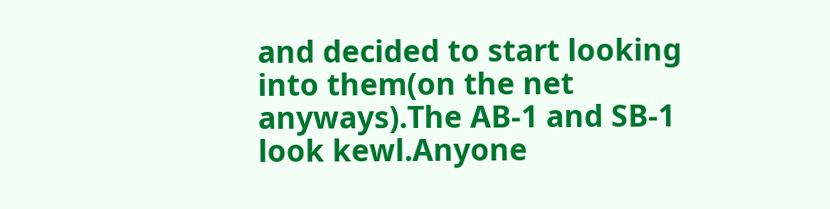and decided to start looking into them(on the net anyways).The AB-1 and SB-1 look kewl.Anyone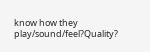know how they play/sound/feel?Quality?